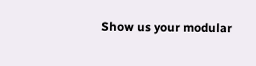Show us your modular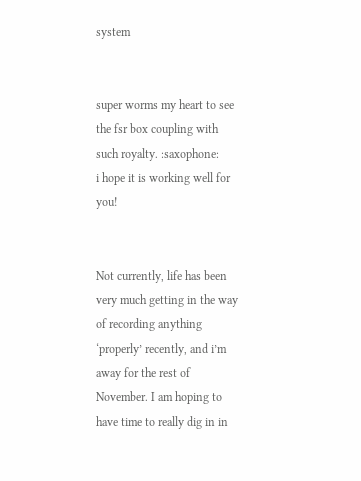system


super worms my heart to see the fsr box coupling with such royalty. :saxophone:
i hope it is working well for you!


Not currently, life has been very much getting in the way of recording anything ‘properly’ recently, and i’m away for the rest of November. I am hoping to have time to really dig in in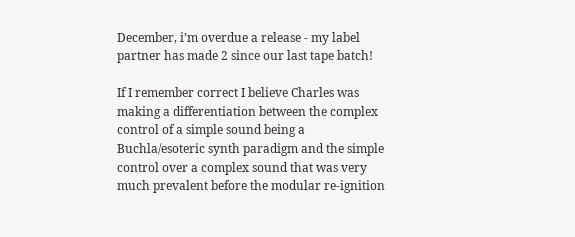December, i’m overdue a release - my label partner has made 2 since our last tape batch!

If I remember correct I believe Charles was making a differentiation between the complex control of a simple sound being a Buchla/esoteric synth paradigm and the simple control over a complex sound that was very much prevalent before the modular re-ignition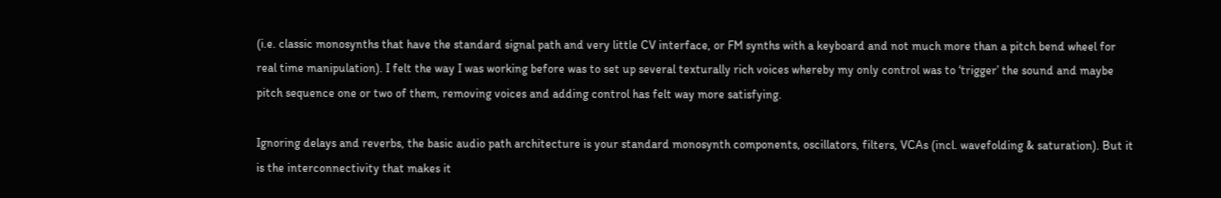(i.e. classic monosynths that have the standard signal path and very little CV interface, or FM synths with a keyboard and not much more than a pitch bend wheel for real time manipulation). I felt the way I was working before was to set up several texturally rich voices whereby my only control was to ‘trigger’ the sound and maybe pitch sequence one or two of them, removing voices and adding control has felt way more satisfying.

Ignoring delays and reverbs, the basic audio path architecture is your standard monosynth components, oscillators, filters, VCAs (incl. wavefolding & saturation). But it is the interconnectivity that makes it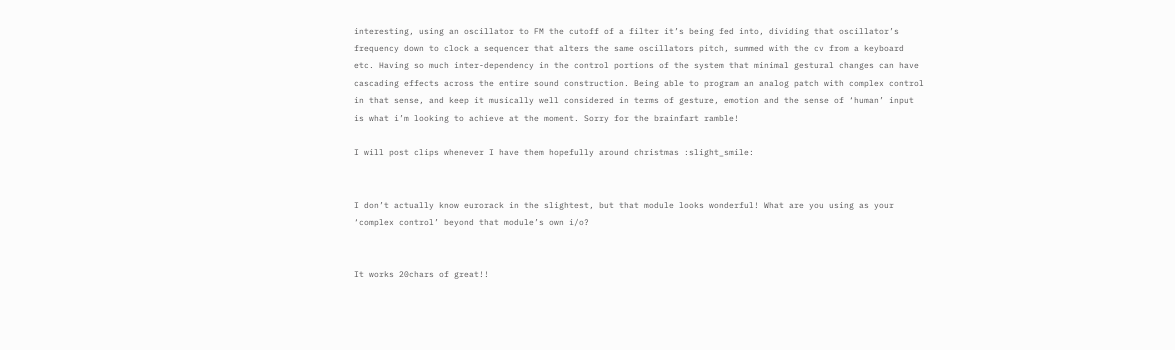interesting, using an oscillator to FM the cutoff of a filter it’s being fed into, dividing that oscillator’s frequency down to clock a sequencer that alters the same oscillators pitch, summed with the cv from a keyboard etc. Having so much inter-dependency in the control portions of the system that minimal gestural changes can have cascading effects across the entire sound construction. Being able to program an analog patch with complex control in that sense, and keep it musically well considered in terms of gesture, emotion and the sense of ‘human’ input is what i’m looking to achieve at the moment. Sorry for the brainfart ramble!

I will post clips whenever I have them hopefully around christmas :slight_smile:


I don’t actually know eurorack in the slightest, but that module looks wonderful! What are you using as your ‘complex control’ beyond that module’s own i/o?


It works 20chars of great!!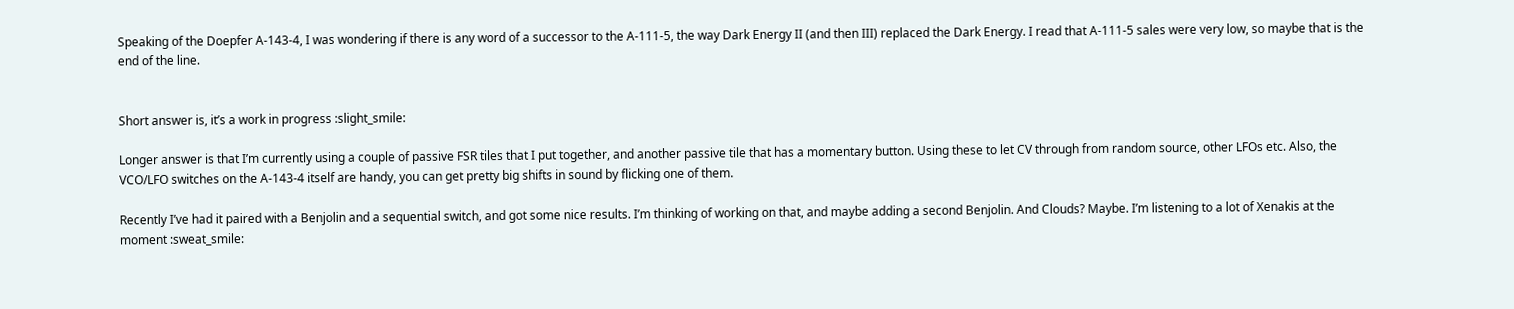Speaking of the Doepfer A-143-4, I was wondering if there is any word of a successor to the A-111-5, the way Dark Energy II (and then III) replaced the Dark Energy. I read that A-111-5 sales were very low, so maybe that is the end of the line.


Short answer is, it’s a work in progress :slight_smile:

Longer answer is that I’m currently using a couple of passive FSR tiles that I put together, and another passive tile that has a momentary button. Using these to let CV through from random source, other LFOs etc. Also, the VCO/LFO switches on the A-143-4 itself are handy, you can get pretty big shifts in sound by flicking one of them.

Recently I’ve had it paired with a Benjolin and a sequential switch, and got some nice results. I’m thinking of working on that, and maybe adding a second Benjolin. And Clouds? Maybe. I’m listening to a lot of Xenakis at the moment :sweat_smile: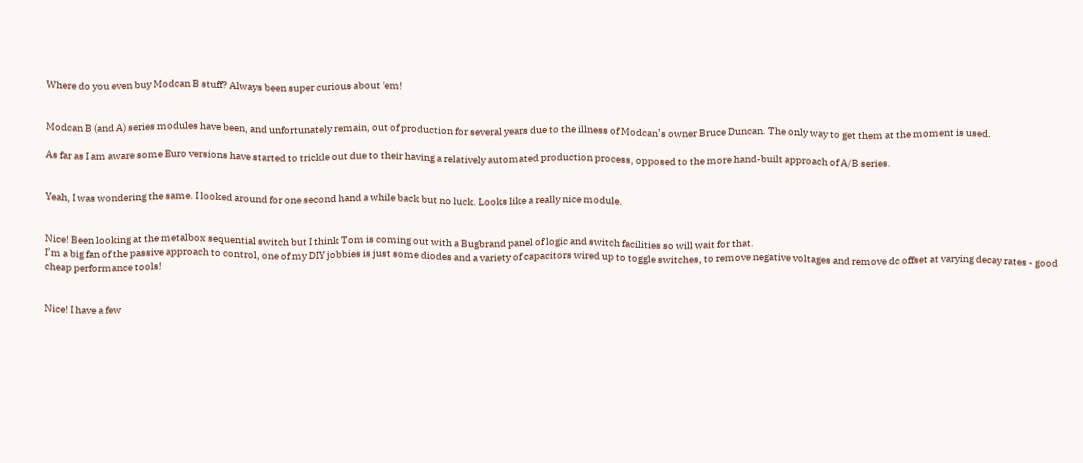Where do you even buy Modcan B stuff? Always been super curious about 'em!


Modcan B (and A) series modules have been, and unfortunately remain, out of production for several years due to the illness of Modcan’s owner Bruce Duncan. The only way to get them at the moment is used.

As far as I am aware some Euro versions have started to trickle out due to their having a relatively automated production process, opposed to the more hand-built approach of A/B series.


Yeah, I was wondering the same. I looked around for one second hand a while back but no luck. Looks like a really nice module.


Nice! Been looking at the metalbox sequential switch but I think Tom is coming out with a Bugbrand panel of logic and switch facilities so will wait for that.
I’m a big fan of the passive approach to control, one of my DIY jobbies is just some diodes and a variety of capacitors wired up to toggle switches, to remove negative voltages and remove dc offset at varying decay rates - good cheap performance tools!


Nice! I have a few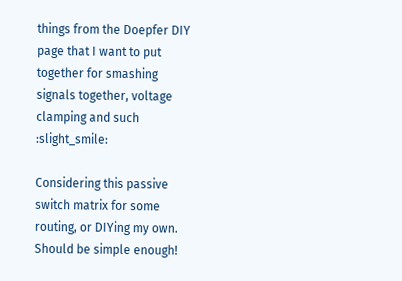things from the Doepfer DIY page that I want to put together for smashing signals together, voltage clamping and such :slight_smile:

Considering this passive switch matrix for some routing, or DIYing my own. Should be simple enough!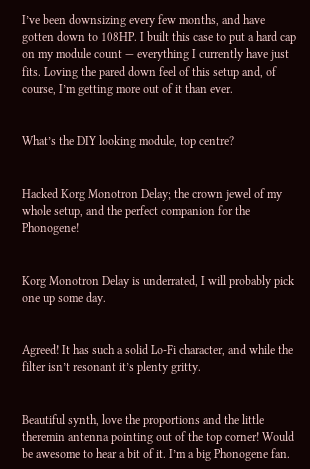I’ve been downsizing every few months, and have gotten down to 108HP. I built this case to put a hard cap on my module count — everything I currently have just fits. Loving the pared down feel of this setup and, of course, I’m getting more out of it than ever.


What’s the DIY looking module, top centre?


Hacked Korg Monotron Delay; the crown jewel of my whole setup, and the perfect companion for the Phonogene!


Korg Monotron Delay is underrated, I will probably pick one up some day.


Agreed! It has such a solid Lo-Fi character, and while the filter isn’t resonant it’s plenty gritty.


Beautiful synth, love the proportions and the little theremin antenna pointing out of the top corner! Would be awesome to hear a bit of it. I’m a big Phonogene fan.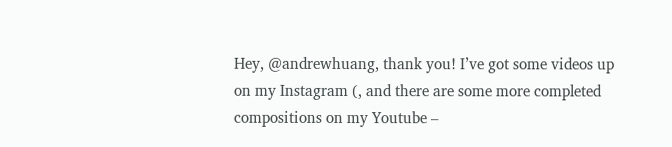Hey, @andrewhuang, thank you! I’ve got some videos up on my Instagram (, and there are some more completed compositions on my Youtube –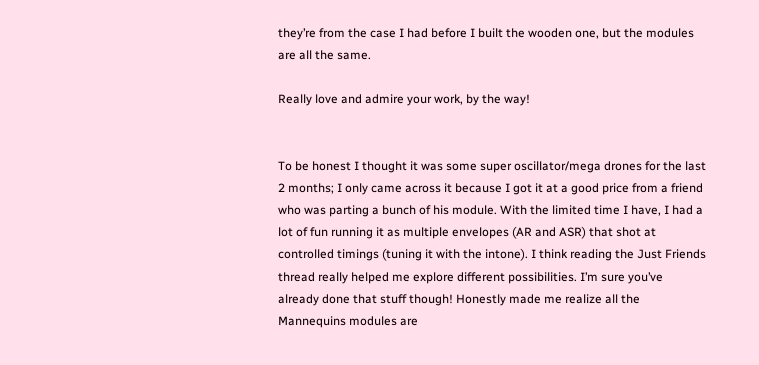they’re from the case I had before I built the wooden one, but the modules are all the same.

Really love and admire your work, by the way!


To be honest I thought it was some super oscillator/mega drones for the last 2 months; I only came across it because I got it at a good price from a friend who was parting a bunch of his module. With the limited time I have, I had a lot of fun running it as multiple envelopes (AR and ASR) that shot at controlled timings (tuning it with the intone). I think reading the Just Friends thread really helped me explore different possibilities. I’m sure you’ve already done that stuff though! Honestly made me realize all the Mannequins modules are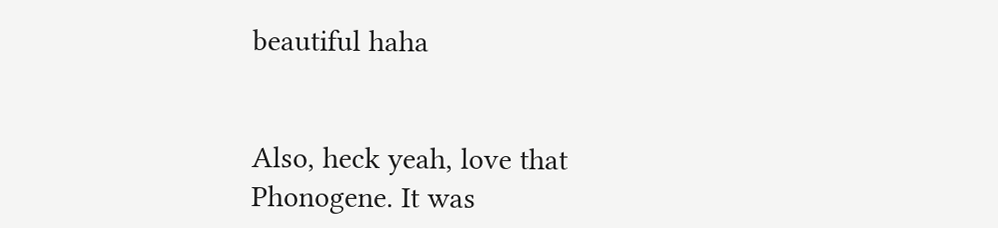beautiful haha


Also, heck yeah, love that Phonogene. It was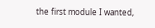the first module I wanted,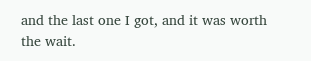and the last one I got, and it was worth the wait.